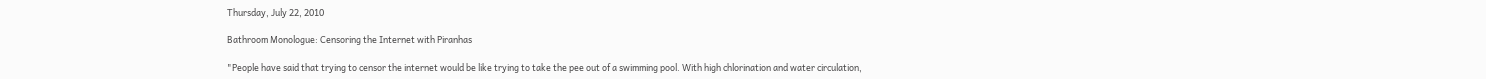Thursday, July 22, 2010

Bathroom Monologue: Censoring the Internet with Piranhas

"People have said that trying to censor the internet would be like trying to take the pee out of a swimming pool. With high chlorination and water circulation,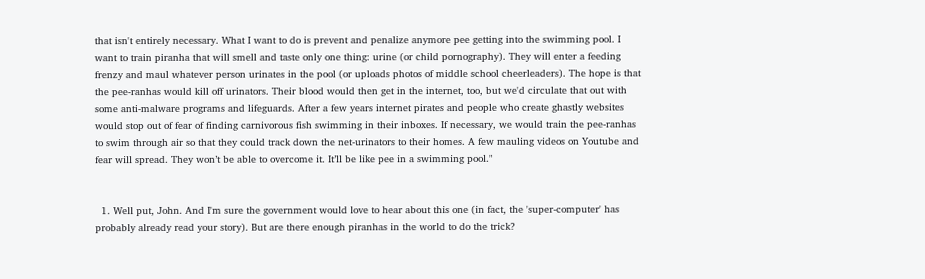that isn't entirely necessary. What I want to do is prevent and penalize anymore pee getting into the swimming pool. I want to train piranha that will smell and taste only one thing: urine (or child pornography). They will enter a feeding frenzy and maul whatever person urinates in the pool (or uploads photos of middle school cheerleaders). The hope is that the pee-ranhas would kill off urinators. Their blood would then get in the internet, too, but we'd circulate that out with some anti-malware programs and lifeguards. After a few years internet pirates and people who create ghastly websites would stop out of fear of finding carnivorous fish swimming in their inboxes. If necessary, we would train the pee-ranhas to swim through air so that they could track down the net-urinators to their homes. A few mauling videos on Youtube and fear will spread. They won’t be able to overcome it. It’ll be like pee in a swimming pool."


  1. Well put, John. And I'm sure the government would love to hear about this one (in fact, the 'super-computer' has probably already read your story). But are there enough piranhas in the world to do the trick?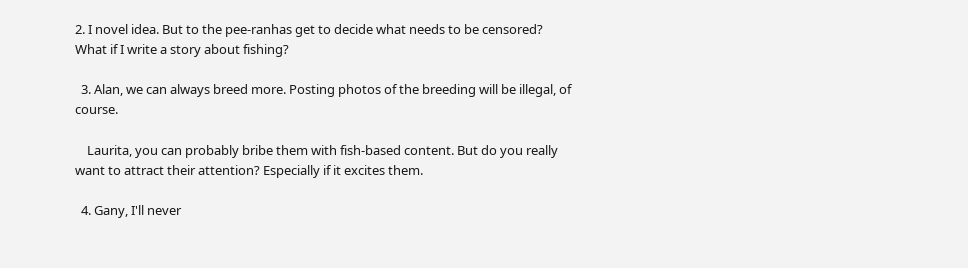2. I novel idea. But to the pee-ranhas get to decide what needs to be censored? What if I write a story about fishing?

  3. Alan, we can always breed more. Posting photos of the breeding will be illegal, of course.

    Laurita, you can probably bribe them with fish-based content. But do you really want to attract their attention? Especially if it excites them.

  4. Gany, I'll never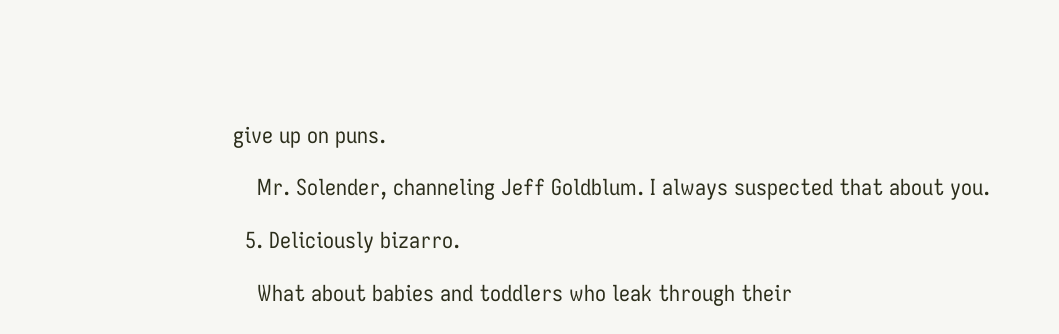give up on puns.

    Mr. Solender, channeling Jeff Goldblum. I always suspected that about you.

  5. Deliciously bizarro.

    What about babies and toddlers who leak through their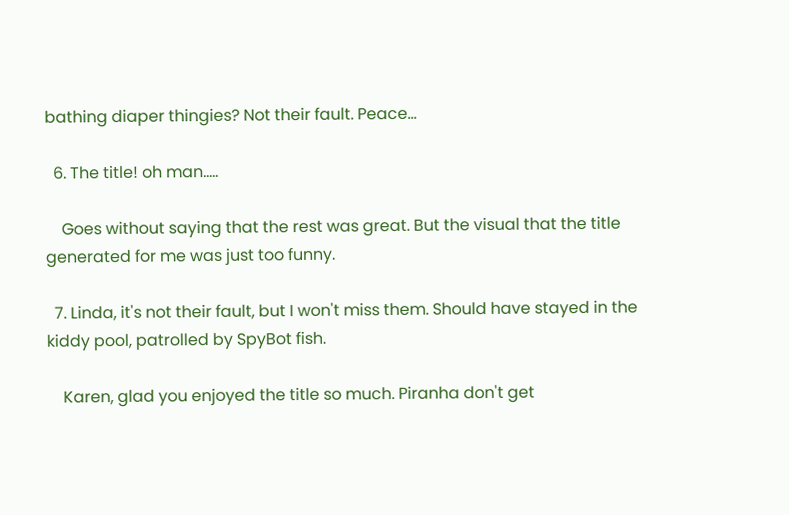bathing diaper thingies? Not their fault. Peace...

  6. The title! oh man.....

    Goes without saying that the rest was great. But the visual that the title generated for me was just too funny.

  7. Linda, it's not their fault, but I won't miss them. Should have stayed in the kiddy pool, patrolled by SpyBot fish.

    Karen, glad you enjoyed the title so much. Piranha don't get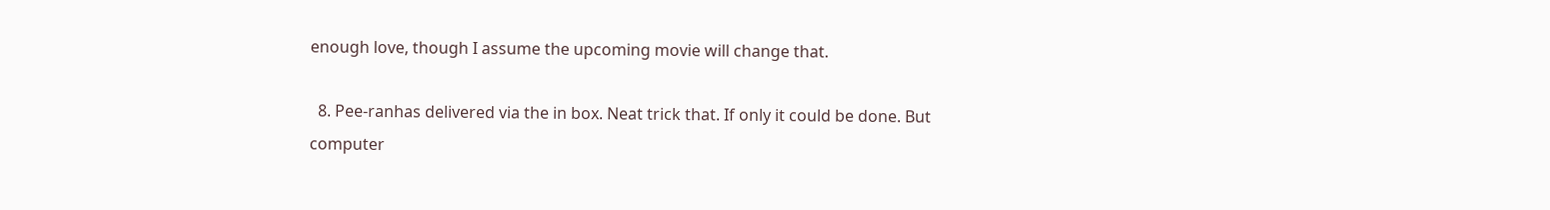enough love, though I assume the upcoming movie will change that.

  8. Pee-ranhas delivered via the in box. Neat trick that. If only it could be done. But computer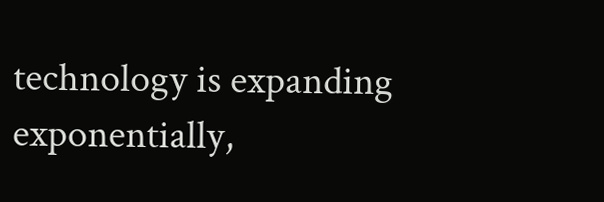technology is expanding exponentially,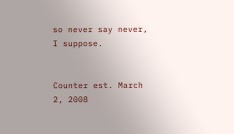so never say never, I suppose.


Counter est. March 2, 2008